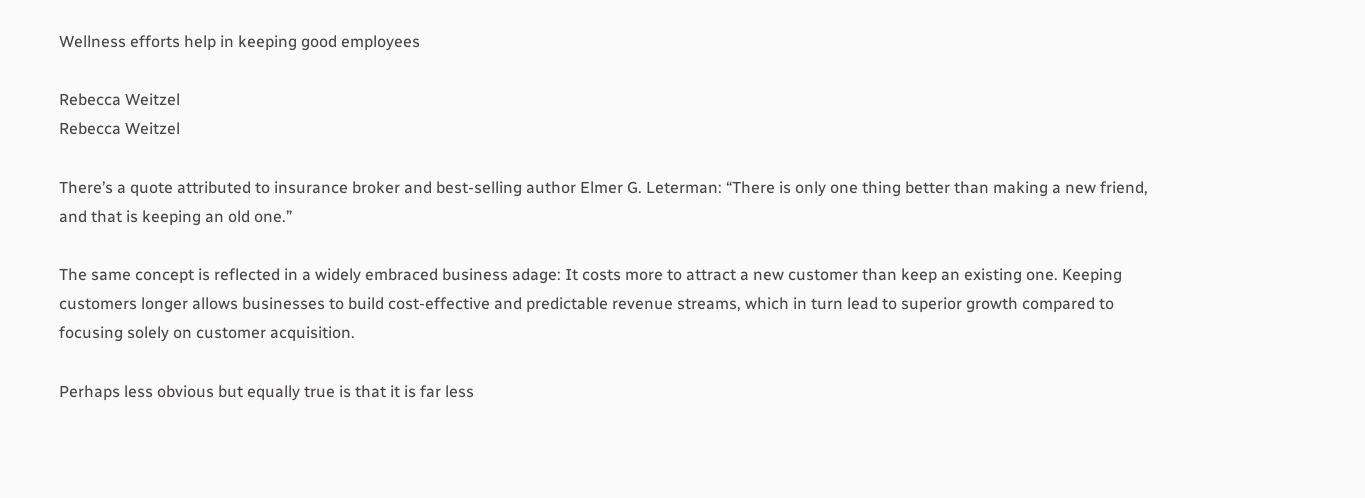Wellness efforts help in keeping good employees

Rebecca Weitzel
Rebecca Weitzel

There’s a quote attributed to insurance broker and best-selling author Elmer G. Leterman: “There is only one thing better than making a new friend, and that is keeping an old one.”

The same concept is reflected in a widely embraced business adage: It costs more to attract a new customer than keep an existing one. Keeping customers longer allows businesses to build cost-effective and predictable revenue streams, which in turn lead to superior growth compared to focusing solely on customer acquisition.

Perhaps less obvious but equally true is that it is far less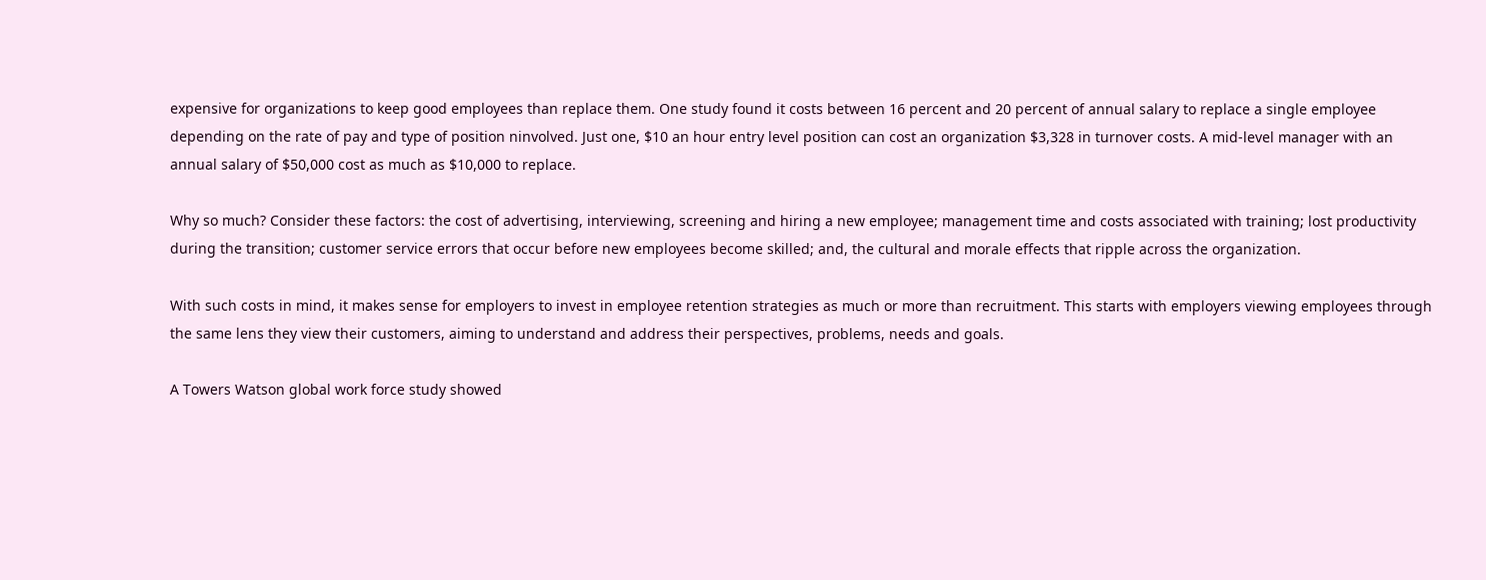expensive for organizations to keep good employees than replace them. One study found it costs between 16 percent and 20 percent of annual salary to replace a single employee depending on the rate of pay and type of position ninvolved. Just one, $10 an hour entry level position can cost an organization $3,328 in turnover costs. A mid-level manager with an annual salary of $50,000 cost as much as $10,000 to replace.

Why so much? Consider these factors: the cost of advertising, interviewing, screening and hiring a new employee; management time and costs associated with training; lost productivity during the transition; customer service errors that occur before new employees become skilled; and, the cultural and morale effects that ripple across the organization.

With such costs in mind, it makes sense for employers to invest in employee retention strategies as much or more than recruitment. This starts with employers viewing employees through the same lens they view their customers, aiming to understand and address their perspectives, problems, needs and goals.

A Towers Watson global work force study showed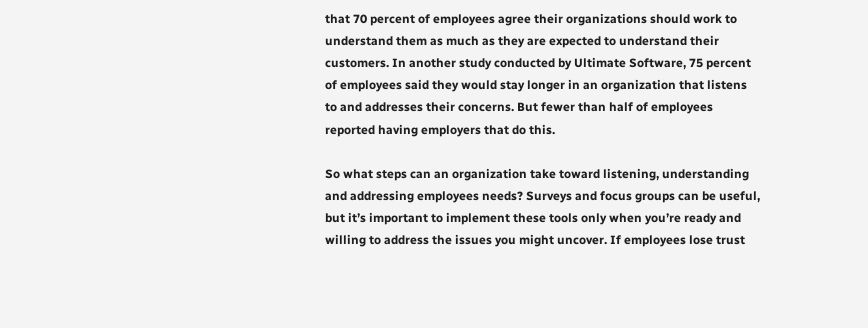that 70 percent of employees agree their organizations should work to understand them as much as they are expected to understand their customers. In another study conducted by Ultimate Software, 75 percent of employees said they would stay longer in an organization that listens to and addresses their concerns. But fewer than half of employees reported having employers that do this.

So what steps can an organization take toward listening, understanding and addressing employees needs? Surveys and focus groups can be useful, but it’s important to implement these tools only when you’re ready and willing to address the issues you might uncover. If employees lose trust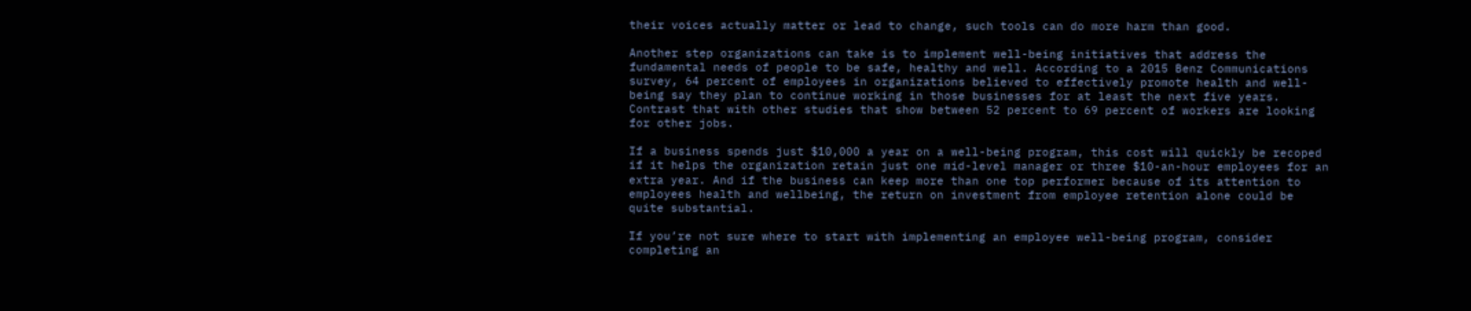their voices actually matter or lead to change, such tools can do more harm than good.

Another step organizations can take is to implement well-being initiatives that address the fundamental needs of people to be safe, healthy and well. According to a 2015 Benz Communications survey, 64 percent of employees in organizations believed to effectively promote health and well-being say they plan to continue working in those businesses for at least the next five years. Contrast that with other studies that show between 52 percent to 69 percent of workers are looking for other jobs.

If a business spends just $10,000 a year on a well-being program, this cost will quickly be recoped if it helps the organization retain just one mid-level manager or three $10-an-hour employees for an extra year. And if the business can keep more than one top performer because of its attention to employees health and wellbeing, the return on investment from employee retention alone could be quite substantial.

If you’re not sure where to start with implementing an employee well-being program, consider completing an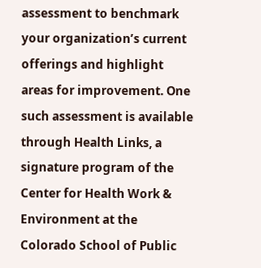assessment to benchmark your organization’s current offerings and highlight areas for improvement. One such assessment is available through Health Links, a signature program of the Center for Health Work & Environment at the Colorado School of Public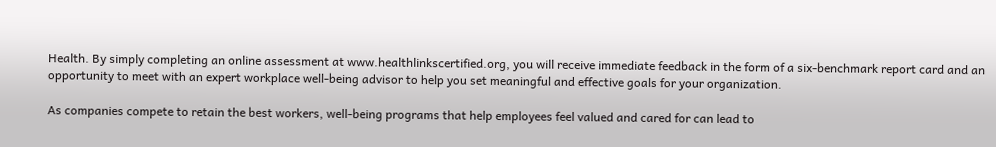Health. By simply completing an online assessment at www.healthlinkscertified.org, you will receive immediate feedback in the form of a six-benchmark report card and an opportunity to meet with an expert workplace well-being advisor to help you set meaningful and effective goals for your organization.

As companies compete to retain the best workers, well-being programs that help employees feel valued and cared for can lead to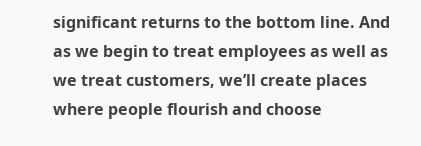significant returns to the bottom line. And as we begin to treat employees as well as we treat customers, we’ll create places where people flourish and choose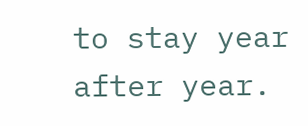to stay year after year.